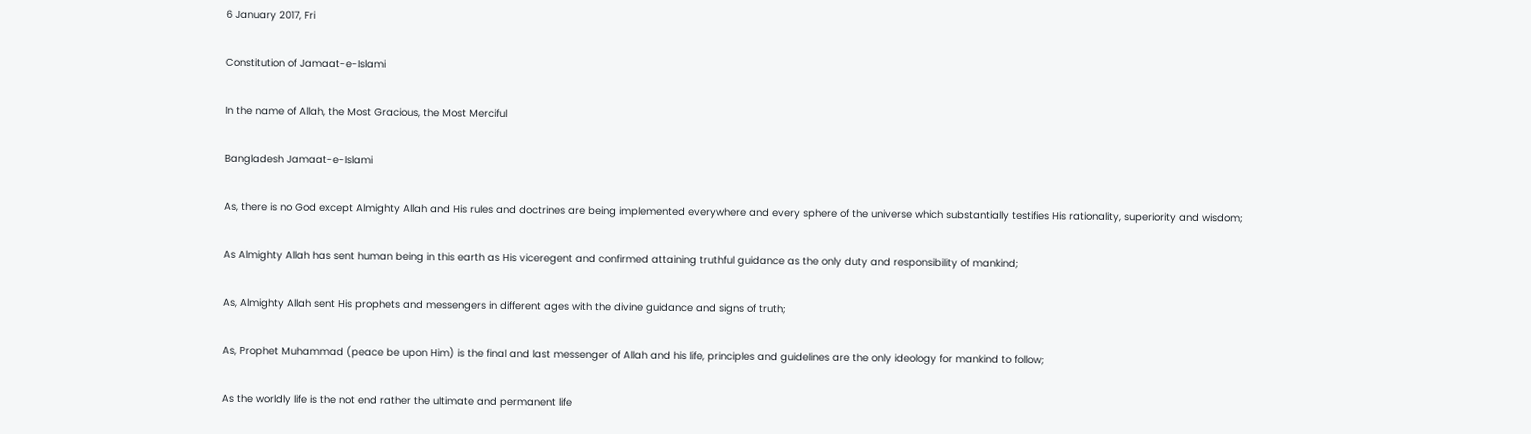6 January 2017, Fri

Constitution of Jamaat-e-Islami

In the name of Allah, the Most Gracious, the Most Merciful

Bangladesh Jamaat-e-Islami

As, there is no God except Almighty Allah and His rules and doctrines are being implemented everywhere and every sphere of the universe which substantially testifies His rationality, superiority and wisdom;

As Almighty Allah has sent human being in this earth as His viceregent and confirmed attaining truthful guidance as the only duty and responsibility of mankind;

As, Almighty Allah sent His prophets and messengers in different ages with the divine guidance and signs of truth;

As, Prophet Muhammad (peace be upon Him) is the final and last messenger of Allah and his life, principles and guidelines are the only ideology for mankind to follow;

As the worldly life is the not end rather the ultimate and permanent life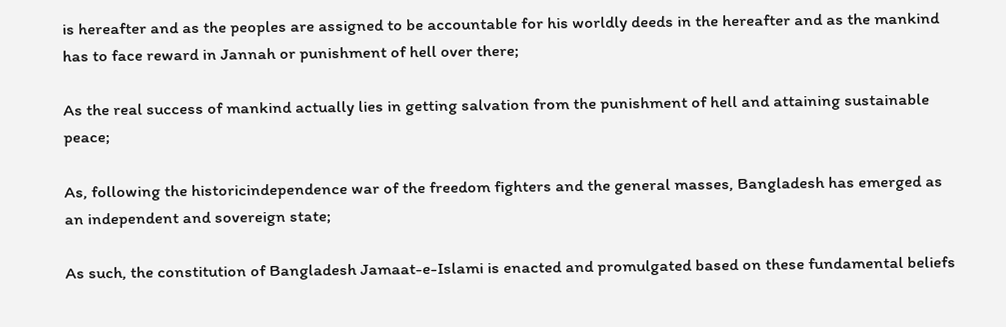is hereafter and as the peoples are assigned to be accountable for his worldly deeds in the hereafter and as the mankind has to face reward in Jannah or punishment of hell over there;

As the real success of mankind actually lies in getting salvation from the punishment of hell and attaining sustainable peace;

As, following the historicindependence war of the freedom fighters and the general masses, Bangladesh has emerged as an independent and sovereign state;

As such, the constitution of Bangladesh Jamaat-e-Islami is enacted and promulgated based on these fundamental beliefs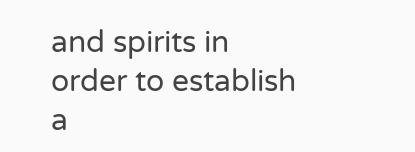and spirits in order to establish a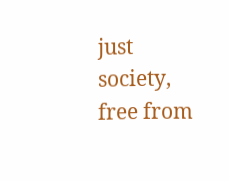just society, free from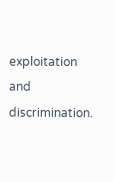exploitation and discrimination.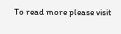To read more please visit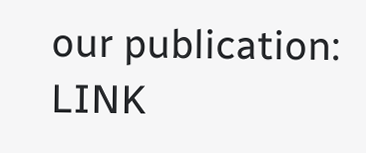our publication: LINK